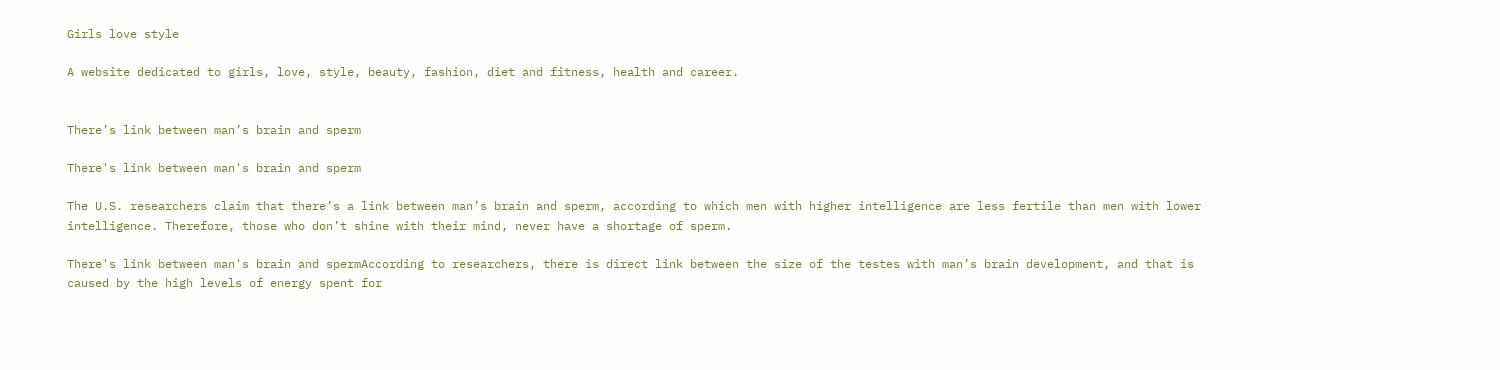Girls love style

A website dedicated to girls, love, style, beauty, fashion, diet and fitness, health and career.


There’s link between man’s brain and sperm

There's link between man's brain and sperm

The U.S. researchers claim that there’s a link between man’s brain and sperm, according to which men with higher intelligence are less fertile than men with lower intelligence. Therefore, those who don’t shine with their mind, never have a shortage of sperm.

There's link between man's brain and spermAccording to researchers, there is direct link between the size of the testes with man’s brain development, and that is caused by the high levels of energy spent for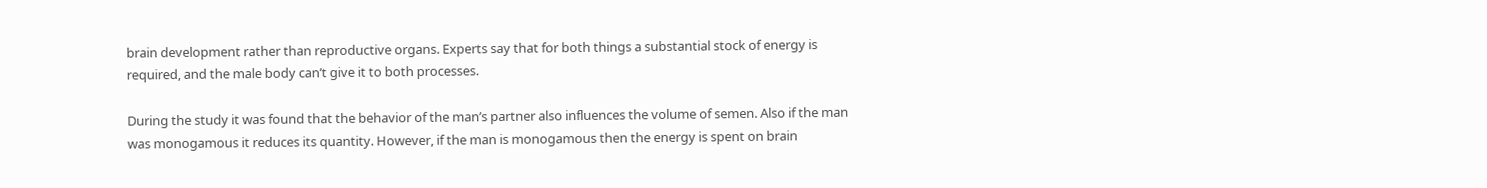brain development rather than reproductive organs. Experts say that for both things a substantial stock of energy is required, and the male body can’t give it to both processes.

During the study it was found that the behavior of the man’s partner also influences the volume of semen. Also if the man was monogamous it reduces its quantity. However, if the man is monogamous then the energy is spent on brain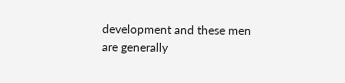development and these men are generally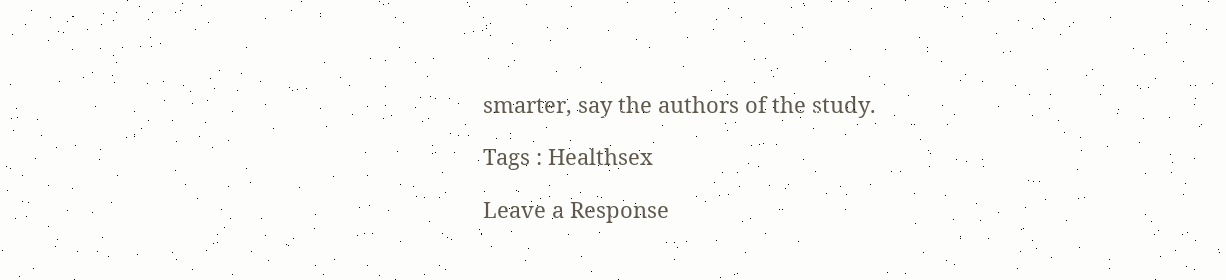smarter, say the authors of the study.

Tags : Healthsex

Leave a Response